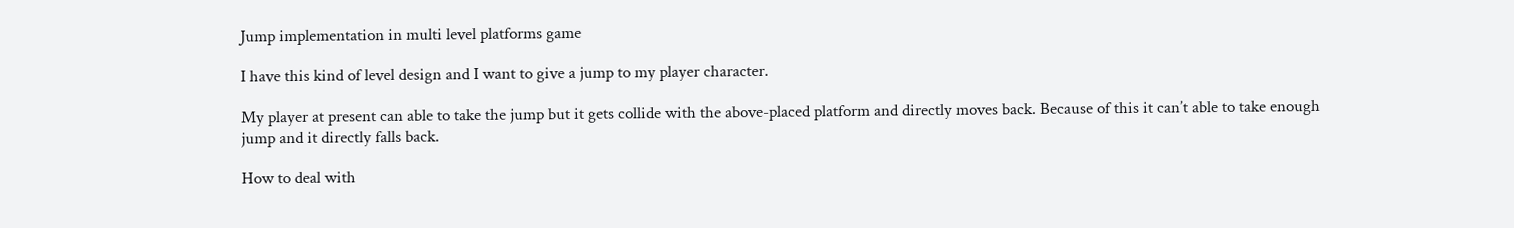Jump implementation in multi level platforms game

I have this kind of level design and I want to give a jump to my player character.

My player at present can able to take the jump but it gets collide with the above-placed platform and directly moves back. Because of this it can’t able to take enough jump and it directly falls back.

How to deal with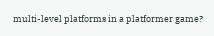multi-level platforms in a platformer game?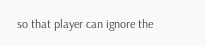so that player can ignore the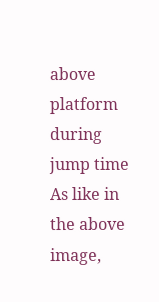above platform during jump time
As like in the above image,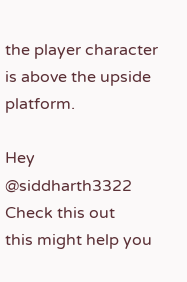the player character is above the upside platform.

Hey @siddharth3322 Check this out
this might help you